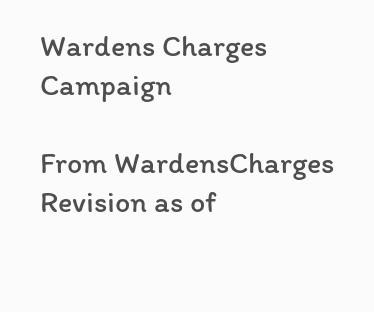Wardens Charges Campaign

From WardensCharges
Revision as of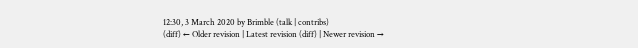12:30, 3 March 2020 by Brimble (talk | contribs)
(diff) ← Older revision | Latest revision (diff) | Newer revision →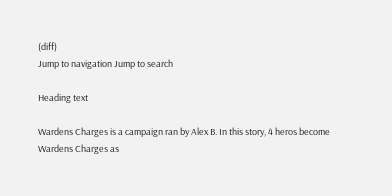(diff)
Jump to navigation Jump to search

Heading text

Wardens Charges is a campaign ran by Alex B. In this story, 4 heros become Wardens Charges as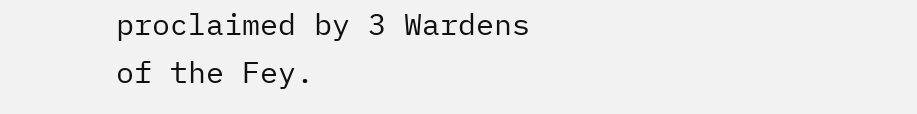proclaimed by 3 Wardens of the Fey.